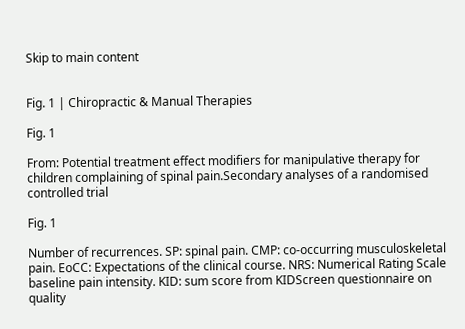Skip to main content


Fig. 1 | Chiropractic & Manual Therapies

Fig. 1

From: Potential treatment effect modifiers for manipulative therapy for children complaining of spinal pain.Secondary analyses of a randomised controlled trial

Fig. 1

Number of recurrences. SP: spinal pain. CMP: co-occurring musculoskeletal pain. EoCC: Expectations of the clinical course. NRS: Numerical Rating Scale baseline pain intensity. KID: sum score from KIDScreen questionnaire on quality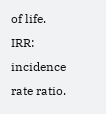of life. IRR: incidence rate ratio.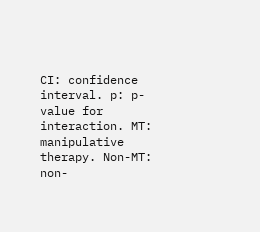CI: confidence interval. p: p-value for interaction. MT: manipulative therapy. Non-MT: non-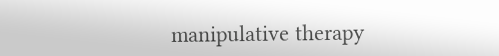manipulative therapy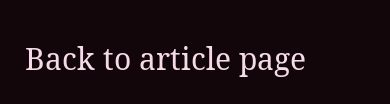Back to article page